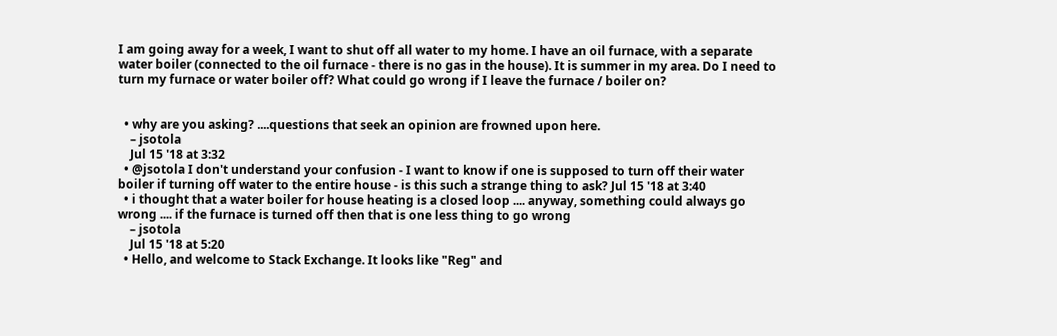I am going away for a week, I want to shut off all water to my home. I have an oil furnace, with a separate water boiler (connected to the oil furnace - there is no gas in the house). It is summer in my area. Do I need to turn my furnace or water boiler off? What could go wrong if I leave the furnace / boiler on?


  • why are you asking? ....questions that seek an opinion are frowned upon here.
    – jsotola
    Jul 15 '18 at 3:32
  • @jsotola I don't understand your confusion - I want to know if one is supposed to turn off their water boiler if turning off water to the entire house - is this such a strange thing to ask? Jul 15 '18 at 3:40
  • i thought that a water boiler for house heating is a closed loop .... anyway, something could always go wrong .... if the furnace is turned off then that is one less thing to go wrong
    – jsotola
    Jul 15 '18 at 5:20
  • Hello, and welcome to Stack Exchange. It looks like "Reg" and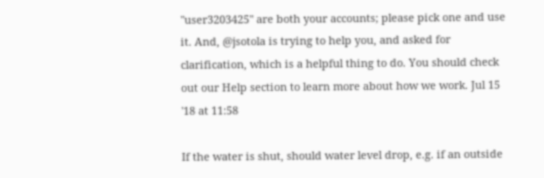"user3203425" are both your accounts; please pick one and use it. And, @jsotola is trying to help you, and asked for clarification, which is a helpful thing to do. You should check out our Help section to learn more about how we work. Jul 15 '18 at 11:58

If the water is shut, should water level drop, e.g. if an outside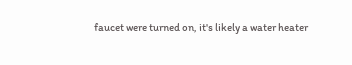faucet were turned on, it's likely a water heater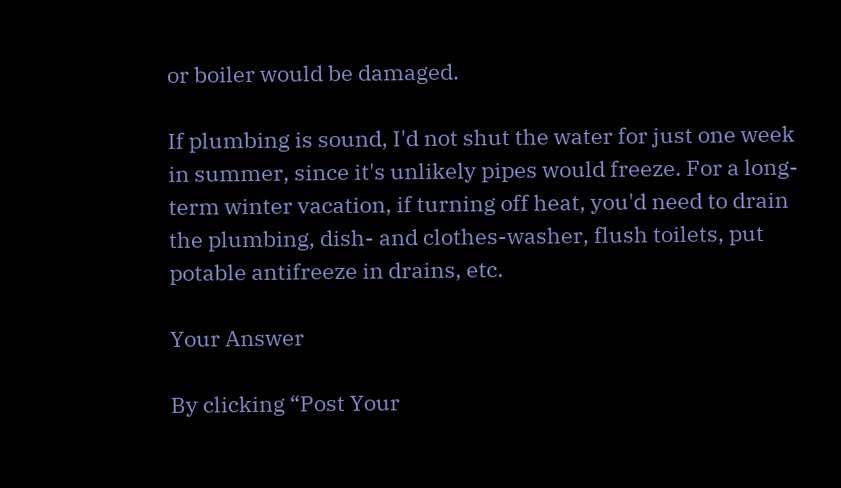or boiler would be damaged.

If plumbing is sound, I'd not shut the water for just one week in summer, since it's unlikely pipes would freeze. For a long-term winter vacation, if turning off heat, you'd need to drain the plumbing, dish- and clothes-washer, flush toilets, put potable antifreeze in drains, etc.

Your Answer

By clicking “Post Your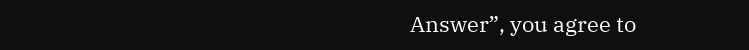Answer”, you agree to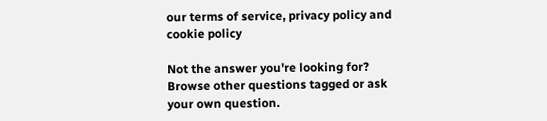our terms of service, privacy policy and cookie policy

Not the answer you're looking for? Browse other questions tagged or ask your own question.